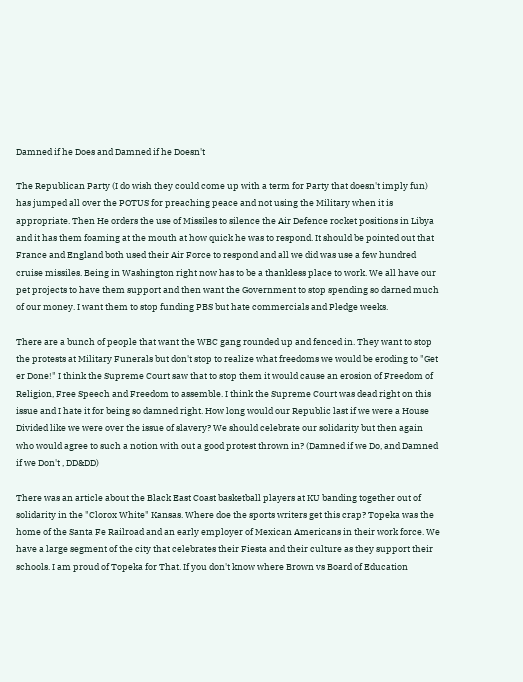Damned if he Does and Damned if he Doesn't

The Republican Party (I do wish they could come up with a term for Party that doesn't imply fun) has jumped all over the POTUS for preaching peace and not using the Military when it is appropriate. Then He orders the use of Missiles to silence the Air Defence rocket positions in Libya and it has them foaming at the mouth at how quick he was to respond. It should be pointed out that France and England both used their Air Force to respond and all we did was use a few hundred cruise missiles. Being in Washington right now has to be a thankless place to work. We all have our pet projects to have them support and then want the Government to stop spending so darned much of our money. I want them to stop funding PBS but hate commercials and Pledge weeks.

There are a bunch of people that want the WBC gang rounded up and fenced in. They want to stop the protests at Military Funerals but don't stop to realize what freedoms we would be eroding to "Get er Done!" I think the Supreme Court saw that to stop them it would cause an erosion of Freedom of Religion, Free Speech and Freedom to assemble. I think the Supreme Court was dead right on this issue and I hate it for being so damned right. How long would our Republic last if we were a House Divided like we were over the issue of slavery? We should celebrate our solidarity but then again who would agree to such a notion with out a good protest thrown in? (Damned if we Do, and Damned if we Don't , DD&DD)

There was an article about the Black East Coast basketball players at KU banding together out of solidarity in the "Clorox White" Kansas. Where doe the sports writers get this crap? Topeka was the home of the Santa Fe Railroad and an early employer of Mexican Americans in their work force. We have a large segment of the city that celebrates their Fiesta and their culture as they support their schools. I am proud of Topeka for That. If you don't know where Brown vs Board of Education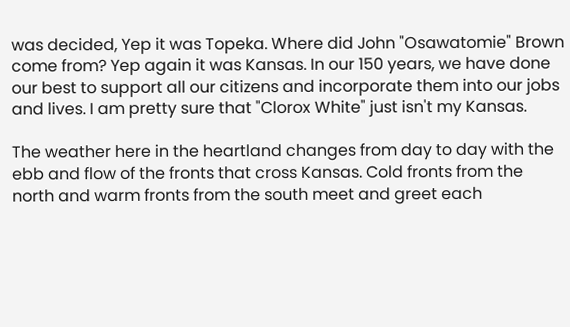was decided, Yep it was Topeka. Where did John "Osawatomie" Brown come from? Yep again it was Kansas. In our 150 years, we have done our best to support all our citizens and incorporate them into our jobs and lives. I am pretty sure that "Clorox White" just isn't my Kansas.

The weather here in the heartland changes from day to day with the ebb and flow of the fronts that cross Kansas. Cold fronts from the north and warm fronts from the south meet and greet each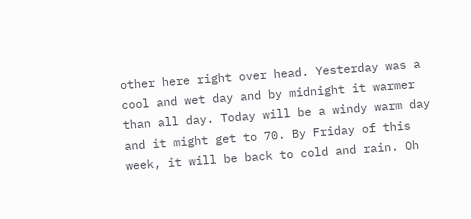other here right over head. Yesterday was a cool and wet day and by midnight it warmer than all day. Today will be a windy warm day and it might get to 70. By Friday of this week, it will be back to cold and rain. Oh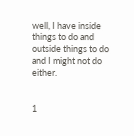well, I have inside things to do and outside things to do and I might not do either.


1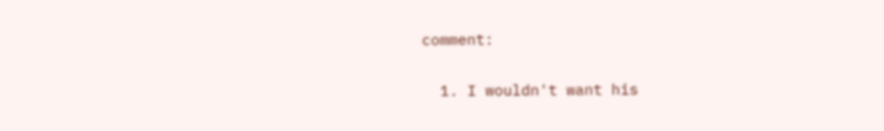comment:

  1. I wouldn't want his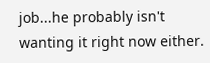job...he probably isn't wanting it right now either.